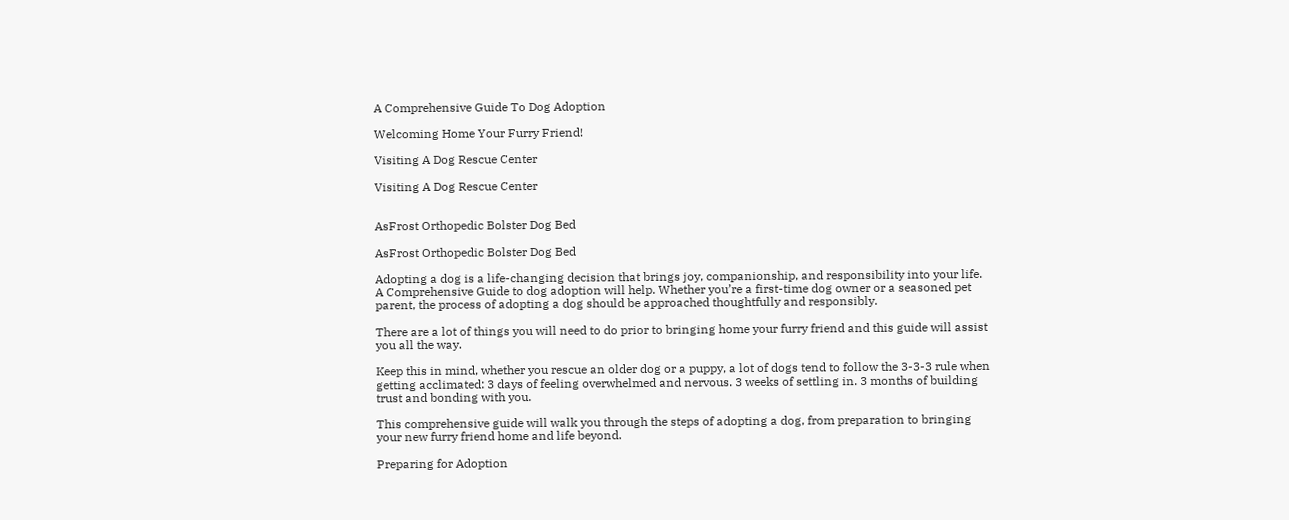A Comprehensive Guide To Dog Adoption

Welcoming Home Your Furry Friend!

Visiting A Dog Rescue Center

Visiting A Dog Rescue Center


AsFrost Orthopedic Bolster Dog Bed

AsFrost Orthopedic Bolster Dog Bed

Adopting a dog is a life-changing decision that brings joy, companionship, and responsibility into your life. A Comprehensive Guide to dog adoption will help. Whether you’re a first-time dog owner or a seasoned pet parent, the process of adopting a dog should be approached thoughtfully and responsibly.

There are a lot of things you will need to do prior to bringing home your furry friend and this guide will assist you all the way.

Keep this in mind, whether you rescue an older dog or a puppy, a lot of dogs tend to follow the 3-3-3 rule when getting acclimated: 3 days of feeling overwhelmed and nervous. 3 weeks of settling in. 3 months of building trust and bonding with you.

This comprehensive guide will walk you through the steps of adopting a dog, from preparation to bringing your new furry friend home and life beyond.

Preparing for Adoption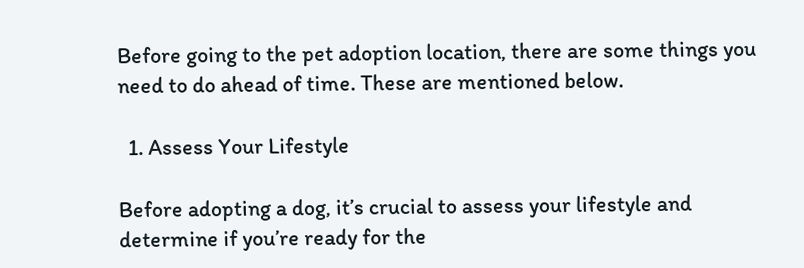Before going to the pet adoption location, there are some things you need to do ahead of time. These are mentioned below.

  1. Assess Your Lifestyle

Before adopting a dog, it’s crucial to assess your lifestyle and determine if you’re ready for the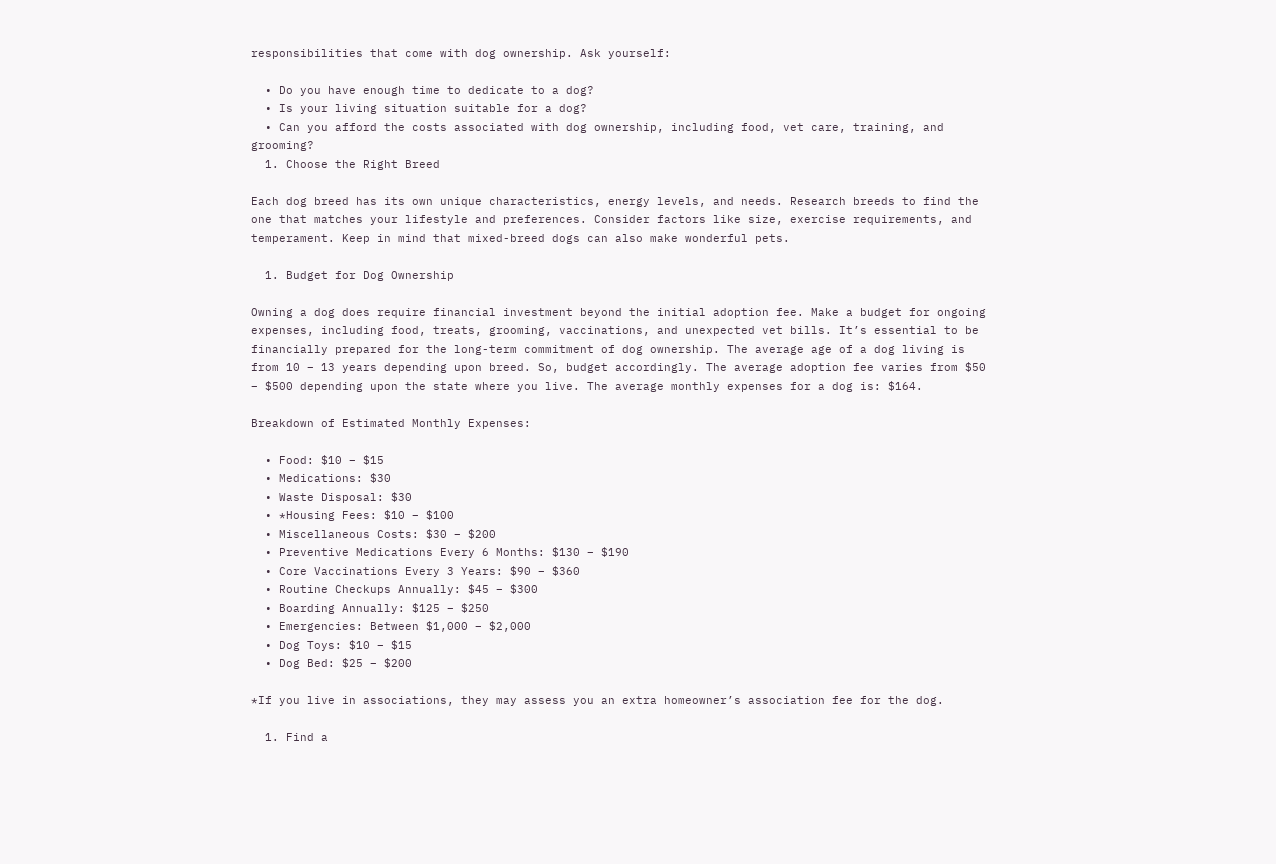responsibilities that come with dog ownership. Ask yourself:

  • Do you have enough time to dedicate to a dog?
  • Is your living situation suitable for a dog?
  • Can you afford the costs associated with dog ownership, including food, vet care, training, and grooming?
  1. Choose the Right Breed

Each dog breed has its own unique characteristics, energy levels, and needs. Research breeds to find the one that matches your lifestyle and preferences. Consider factors like size, exercise requirements, and temperament. Keep in mind that mixed-breed dogs can also make wonderful pets.

  1. Budget for Dog Ownership

Owning a dog does require financial investment beyond the initial adoption fee. Make a budget for ongoing expenses, including food, treats, grooming, vaccinations, and unexpected vet bills. It’s essential to be financially prepared for the long-term commitment of dog ownership. The average age of a dog living is from 10 – 13 years depending upon breed. So, budget accordingly. The average adoption fee varies from $50 – $500 depending upon the state where you live. The average monthly expenses for a dog is: $164.

Breakdown of Estimated Monthly Expenses:

  • Food: $10 – $15
  • Medications: $30
  • Waste Disposal: $30
  • *Housing Fees: $10 – $100
  • Miscellaneous Costs: $30 – $200
  • Preventive Medications Every 6 Months: $130 – $190
  • Core Vaccinations Every 3 Years: $90 – $360
  • Routine Checkups Annually: $45 – $300
  • Boarding Annually: $125 – $250
  • Emergencies: Between $1,000 – $2,000
  • Dog Toys: $10 – $15
  • Dog Bed: $25 – $200

*If you live in associations, they may assess you an extra homeowner’s association fee for the dog.

  1. Find a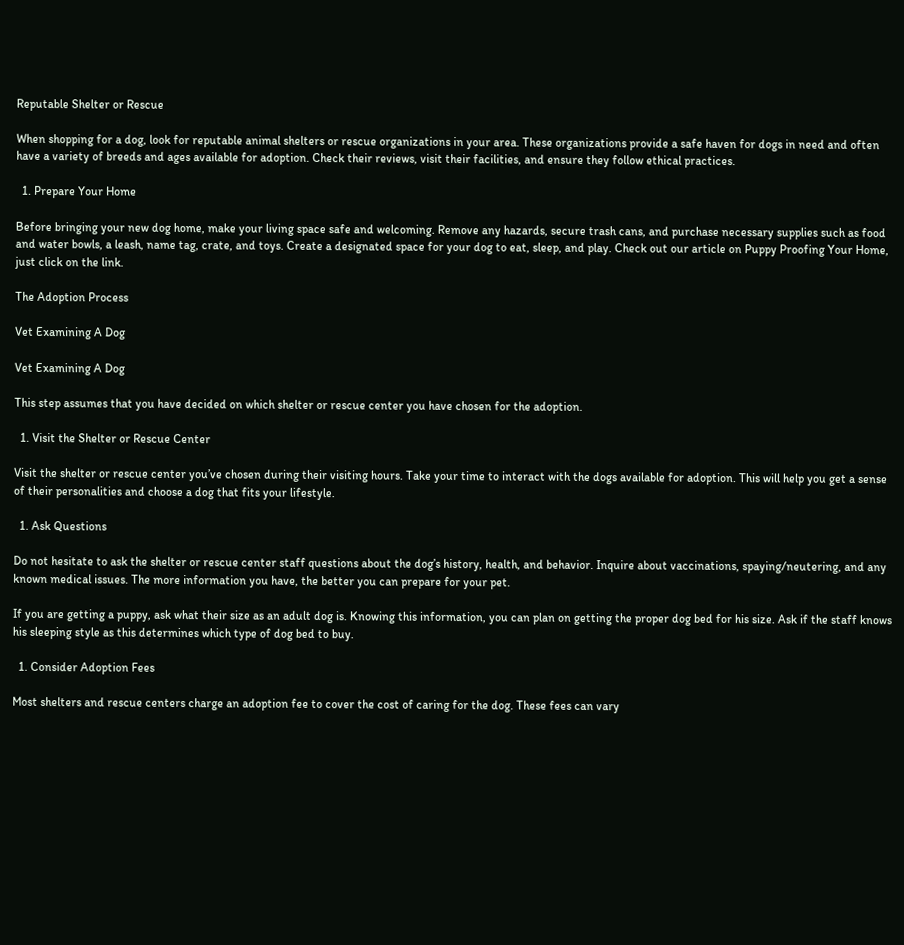Reputable Shelter or Rescue

When shopping for a dog, look for reputable animal shelters or rescue organizations in your area. These organizations provide a safe haven for dogs in need and often have a variety of breeds and ages available for adoption. Check their reviews, visit their facilities, and ensure they follow ethical practices.

  1. Prepare Your Home

Before bringing your new dog home, make your living space safe and welcoming. Remove any hazards, secure trash cans, and purchase necessary supplies such as food and water bowls, a leash, name tag, crate, and toys. Create a designated space for your dog to eat, sleep, and play. Check out our article on Puppy Proofing Your Home, just click on the link.

The Adoption Process

Vet Examining A Dog

Vet Examining A Dog

This step assumes that you have decided on which shelter or rescue center you have chosen for the adoption.

  1. Visit the Shelter or Rescue Center

Visit the shelter or rescue center you’ve chosen during their visiting hours. Take your time to interact with the dogs available for adoption. This will help you get a sense of their personalities and choose a dog that fits your lifestyle.

  1. Ask Questions

Do not hesitate to ask the shelter or rescue center staff questions about the dog’s history, health, and behavior. Inquire about vaccinations, spaying/neutering, and any known medical issues. The more information you have, the better you can prepare for your pet.

If you are getting a puppy, ask what their size as an adult dog is. Knowing this information, you can plan on getting the proper dog bed for his size. Ask if the staff knows his sleeping style as this determines which type of dog bed to buy.

  1. Consider Adoption Fees

Most shelters and rescue centers charge an adoption fee to cover the cost of caring for the dog. These fees can vary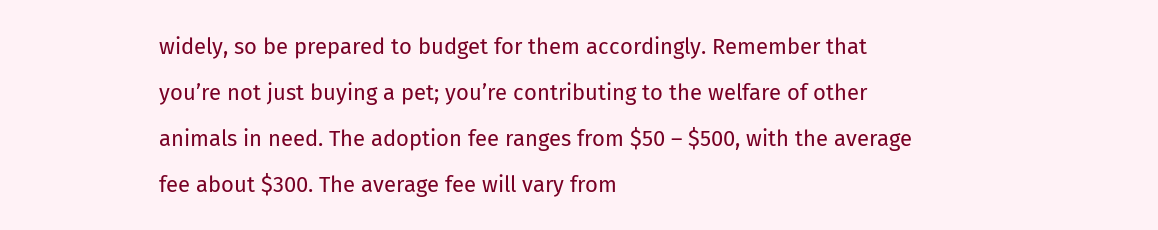widely, so be prepared to budget for them accordingly. Remember that you’re not just buying a pet; you’re contributing to the welfare of other animals in need. The adoption fee ranges from $50 – $500, with the average fee about $300. The average fee will vary from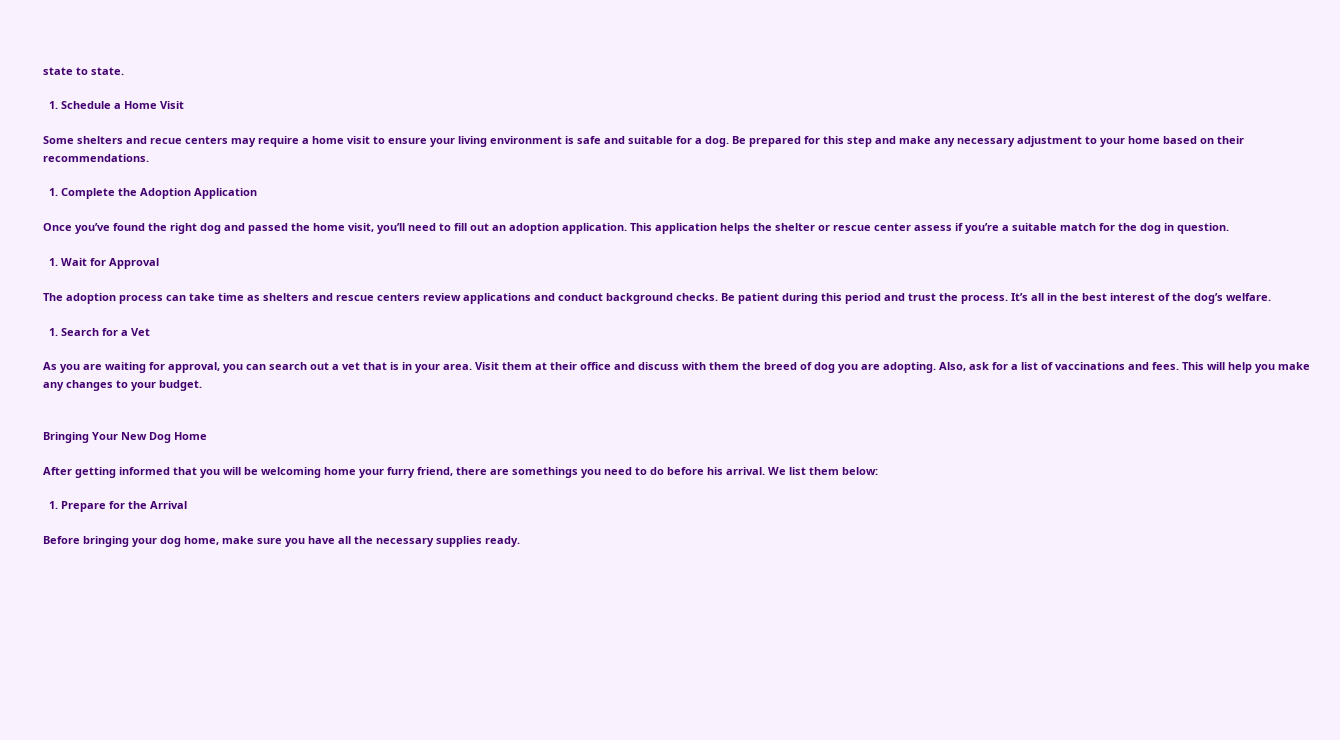state to state.

  1. Schedule a Home Visit

Some shelters and recue centers may require a home visit to ensure your living environment is safe and suitable for a dog. Be prepared for this step and make any necessary adjustment to your home based on their recommendations.

  1. Complete the Adoption Application

Once you’ve found the right dog and passed the home visit, you’ll need to fill out an adoption application. This application helps the shelter or rescue center assess if you’re a suitable match for the dog in question.

  1. Wait for Approval

The adoption process can take time as shelters and rescue centers review applications and conduct background checks. Be patient during this period and trust the process. It’s all in the best interest of the dog’s welfare.

  1. Search for a Vet

As you are waiting for approval, you can search out a vet that is in your area. Visit them at their office and discuss with them the breed of dog you are adopting. Also, ask for a list of vaccinations and fees. This will help you make any changes to your budget.


Bringing Your New Dog Home

After getting informed that you will be welcoming home your furry friend, there are somethings you need to do before his arrival. We list them below:

  1. Prepare for the Arrival

Before bringing your dog home, make sure you have all the necessary supplies ready.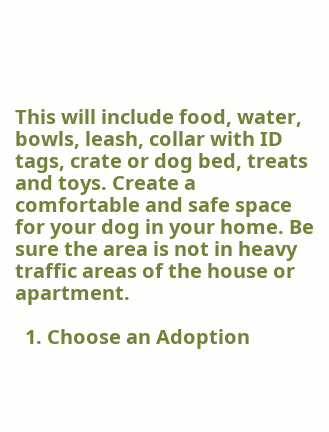This will include food, water, bowls, leash, collar with ID tags, crate or dog bed, treats and toys. Create a comfortable and safe space for your dog in your home. Be sure the area is not in heavy traffic areas of the house or apartment.

  1. Choose an Adoption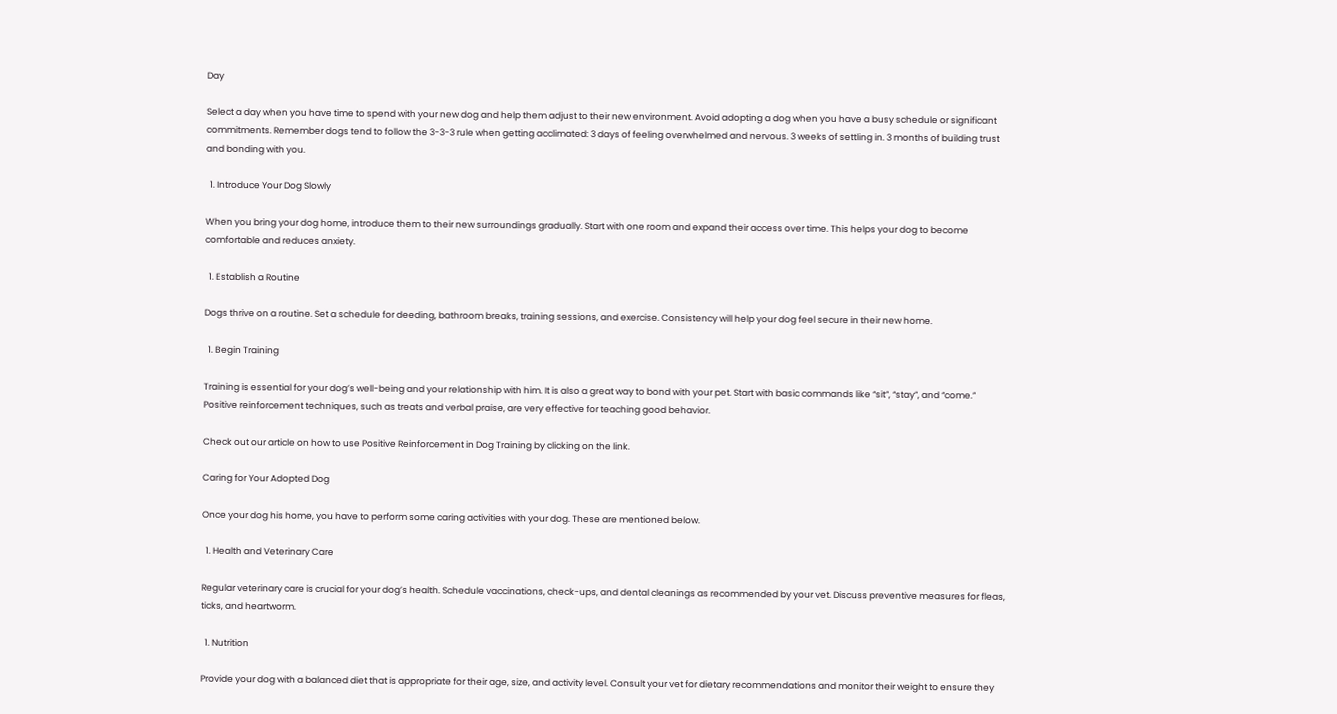Day

Select a day when you have time to spend with your new dog and help them adjust to their new environment. Avoid adopting a dog when you have a busy schedule or significant commitments. Remember dogs tend to follow the 3-3-3 rule when getting acclimated: 3 days of feeling overwhelmed and nervous. 3 weeks of settling in. 3 months of building trust and bonding with you.

  1. Introduce Your Dog Slowly

When you bring your dog home, introduce them to their new surroundings gradually. Start with one room and expand their access over time. This helps your dog to become comfortable and reduces anxiety.

  1. Establish a Routine

Dogs thrive on a routine. Set a schedule for deeding, bathroom breaks, training sessions, and exercise. Consistency will help your dog feel secure in their new home.

  1. Begin Training

Training is essential for your dog’s well-being and your relationship with him. It is also a great way to bond with your pet. Start with basic commands like “sit”, “stay”, and “come.” Positive reinforcement techniques, such as treats and verbal praise, are very effective for teaching good behavior.

Check out our article on how to use Positive Reinforcement in Dog Training by clicking on the link.

Caring for Your Adopted Dog

Once your dog his home, you have to perform some caring activities with your dog. These are mentioned below.

  1. Health and Veterinary Care

Regular veterinary care is crucial for your dog’s health. Schedule vaccinations, check-ups, and dental cleanings as recommended by your vet. Discuss preventive measures for fleas, ticks, and heartworm.

  1. Nutrition

Provide your dog with a balanced diet that is appropriate for their age, size, and activity level. Consult your vet for dietary recommendations and monitor their weight to ensure they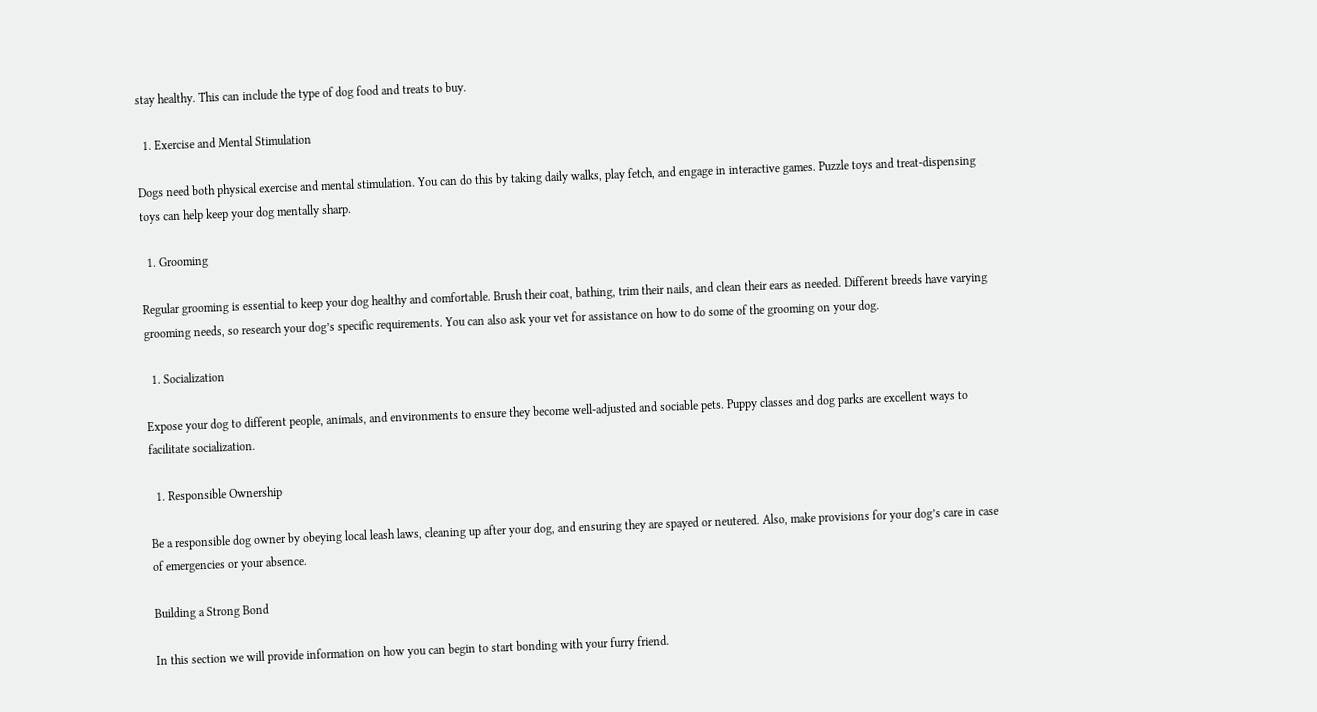stay healthy. This can include the type of dog food and treats to buy.

  1. Exercise and Mental Stimulation

Dogs need both physical exercise and mental stimulation. You can do this by taking daily walks, play fetch, and engage in interactive games. Puzzle toys and treat-dispensing toys can help keep your dog mentally sharp.

  1. Grooming

Regular grooming is essential to keep your dog healthy and comfortable. Brush their coat, bathing, trim their nails, and clean their ears as needed. Different breeds have varying grooming needs, so research your dog’s specific requirements. You can also ask your vet for assistance on how to do some of the grooming on your dog.

  1. Socialization

Expose your dog to different people, animals, and environments to ensure they become well-adjusted and sociable pets. Puppy classes and dog parks are excellent ways to facilitate socialization.

  1. Responsible Ownership

Be a responsible dog owner by obeying local leash laws, cleaning up after your dog, and ensuring they are spayed or neutered. Also, make provisions for your dog’s care in case of emergencies or your absence.

Building a Strong Bond

In this section we will provide information on how you can begin to start bonding with your furry friend.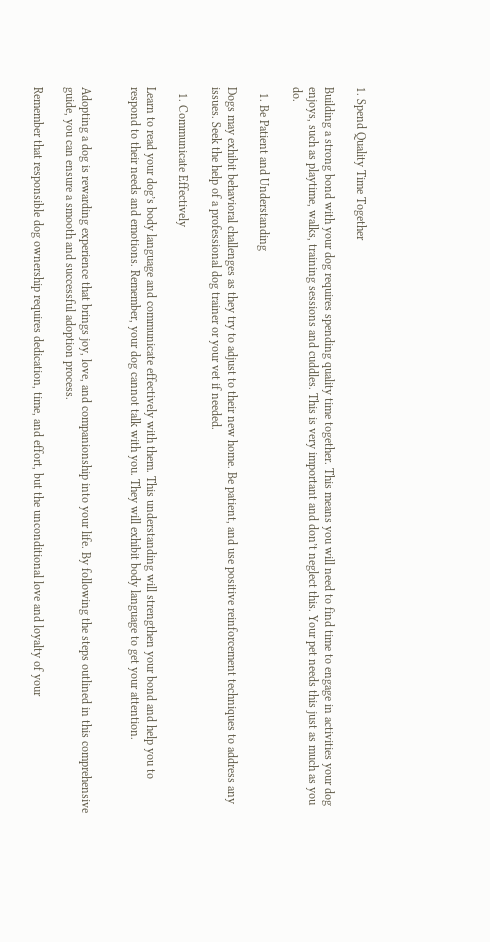1. Spend Quality Time Together

Building a strong bond with your dog requires spending quality time together. This means you will need to find time to engage in activities your dog enjoys, such as playtime, walks, training sessions and cuddles. This is very important and don’t neglect this. Your pet needs this just as much as you do.

  1. Be Patient and Understanding

Dogs may exhibit behavioral challenges as they try to adjust to their new home. Be patient, and use positive reinforcement techniques to address any issues. Seek the help of a professional dog trainer or your vet if needed.

  1. Communicate Effectively

Learn to read your dog’s body language and communicate effectively with them. This understanding will strengthen your bond and help you to respond to their needs and emotions. Remember, your dog cannot talk with you. They will exhibit body language to get your attention.


Adopting a dog is rewarding experience that brings joy, love, and companionship into your life. By following the steps outlined in this comprehensive guide, you can ensure a smooth and successful adoption process.

Remember that responsible dog ownership requires dedication, time, and effort, but the unconditional love and loyalty of your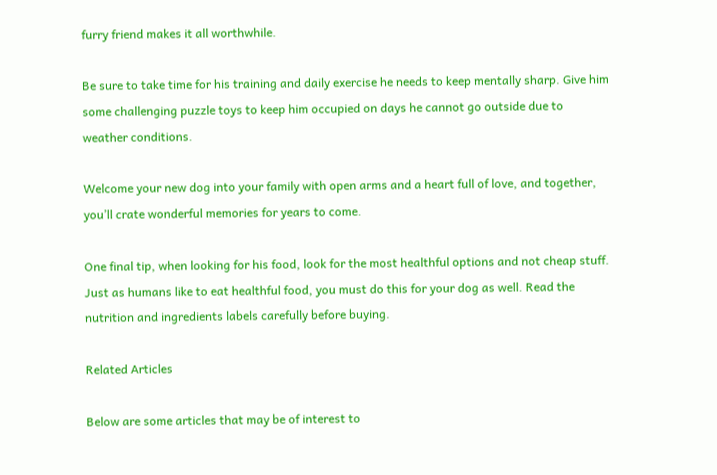furry friend makes it all worthwhile.

Be sure to take time for his training and daily exercise he needs to keep mentally sharp. Give him some challenging puzzle toys to keep him occupied on days he cannot go outside due to weather conditions.

Welcome your new dog into your family with open arms and a heart full of love, and together, you’ll crate wonderful memories for years to come.

One final tip, when looking for his food, look for the most healthful options and not cheap stuff. Just as humans like to eat healthful food, you must do this for your dog as well. Read the nutrition and ingredients labels carefully before buying.

Related Articles

Below are some articles that may be of interest to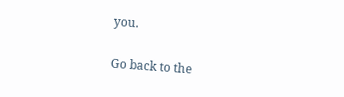you.

Go back to the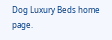Dog Luxury Beds home page.